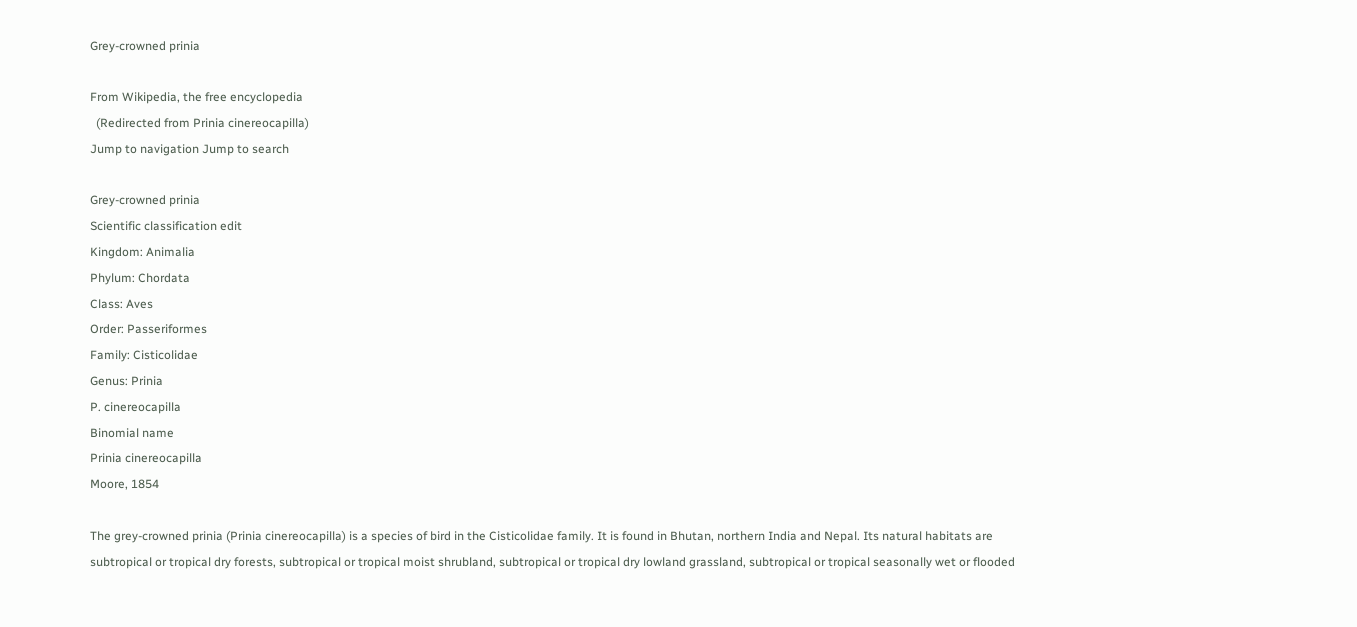Grey-crowned prinia

From Wikipedia, the free encyclopedia
  (Redirected from Prinia cinereocapilla)
Jump to navigation Jump to search

Grey-crowned prinia
Scientific classification edit
Kingdom: Animalia
Phylum: Chordata
Class: Aves
Order: Passeriformes
Family: Cisticolidae
Genus: Prinia
P. cinereocapilla
Binomial name
Prinia cinereocapilla
Moore, 1854

The grey-crowned prinia (Prinia cinereocapilla) is a species of bird in the Cisticolidae family. It is found in Bhutan, northern India and Nepal. Its natural habitats are subtropical or tropical dry forests, subtropical or tropical moist shrubland, subtropical or tropical dry lowland grassland, subtropical or tropical seasonally wet or flooded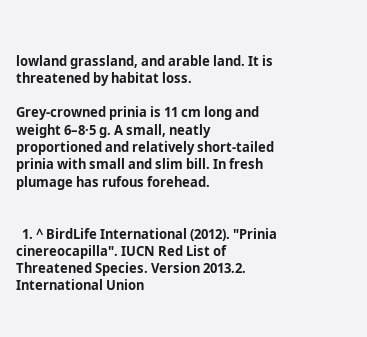lowland grassland, and arable land. It is threatened by habitat loss.

Grey-crowned prinia is 11 cm long and weight 6–8·5 g. A small, neatly proportioned and relatively short-tailed prinia with small and slim bill. In fresh plumage has rufous forehead.


  1. ^ BirdLife International (2012). "Prinia cinereocapilla". IUCN Red List of Threatened Species. Version 2013.2. International Union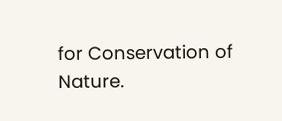for Conservation of Nature.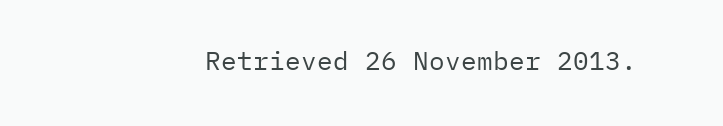Retrieved 26 November 2013.